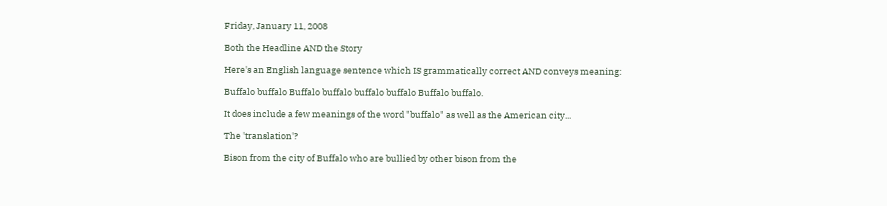Friday, January 11, 2008

Both the Headline AND the Story

Here's an English language sentence which IS grammatically correct AND conveys meaning:

Buffalo buffalo Buffalo buffalo buffalo buffalo Buffalo buffalo.

It does include a few meanings of the word "buffalo" as well as the American city...

The 'translation'?

Bison from the city of Buffalo who are bullied by other bison from the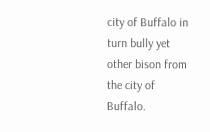city of Buffalo in turn bully yet other bison from the city of Buffalo.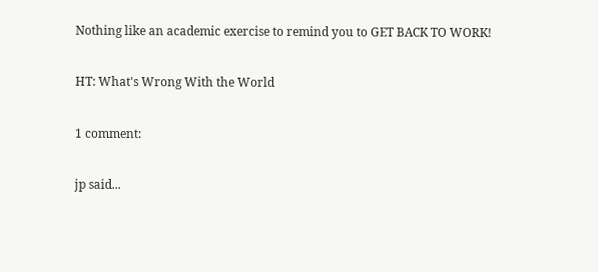Nothing like an academic exercise to remind you to GET BACK TO WORK!

HT: What's Wrong With the World

1 comment:

jp said...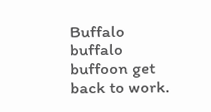Buffalo buffalo buffoon get back to work.